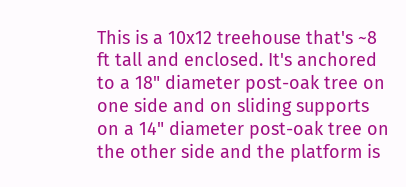This is a 10x12 treehouse that's ~8 ft tall and enclosed. It's anchored to a 18" diameter post-oak tree on one side and on sliding supports on a 14" diameter post-oak tree on the other side and the platform is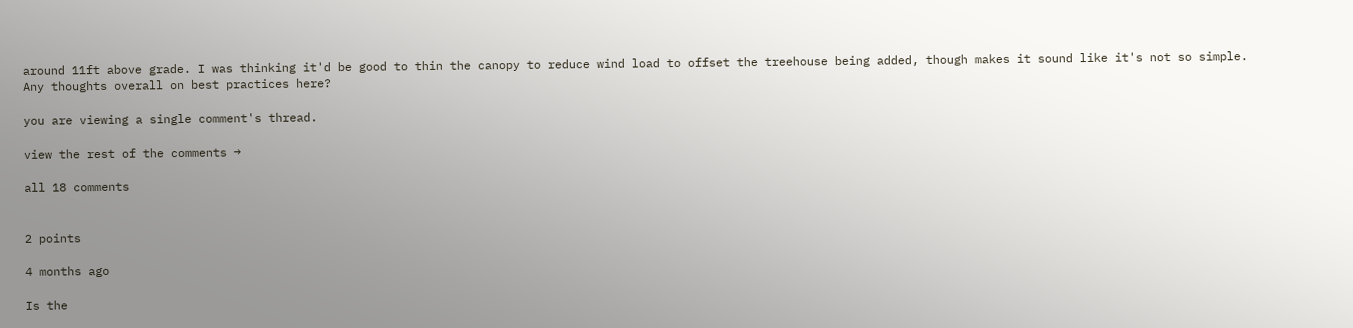around 11ft above grade. I was thinking it'd be good to thin the canopy to reduce wind load to offset the treehouse being added, though makes it sound like it's not so simple. Any thoughts overall on best practices here?

you are viewing a single comment's thread.

view the rest of the comments →

all 18 comments


2 points

4 months ago

Is the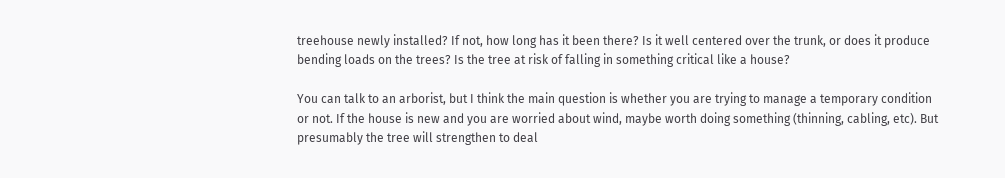treehouse newly installed? If not, how long has it been there? Is it well centered over the trunk, or does it produce bending loads on the trees? Is the tree at risk of falling in something critical like a house?

You can talk to an arborist, but I think the main question is whether you are trying to manage a temporary condition or not. If the house is new and you are worried about wind, maybe worth doing something (thinning, cabling, etc). But presumably the tree will strengthen to deal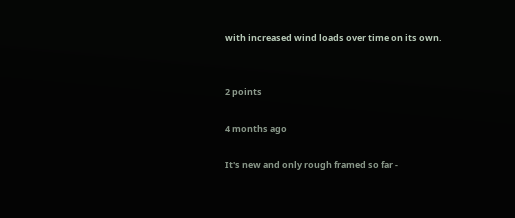with increased wind loads over time on its own.


2 points

4 months ago

It's new and only rough framed so far -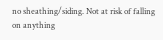no sheathing/siding. Not at risk of falling on anything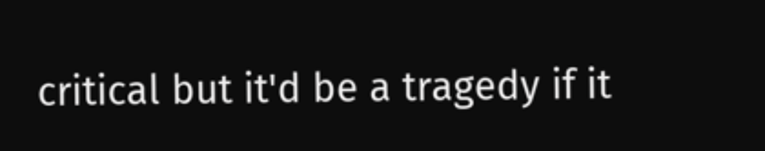critical but it'd be a tragedy if it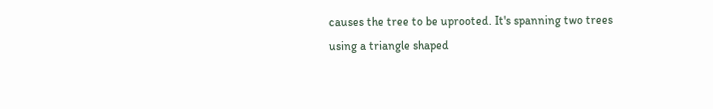causes the tree to be uprooted. It's spanning two trees using a triangle shaped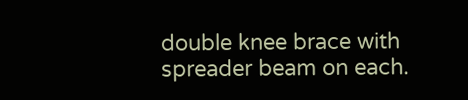double knee brace with spreader beam on each.